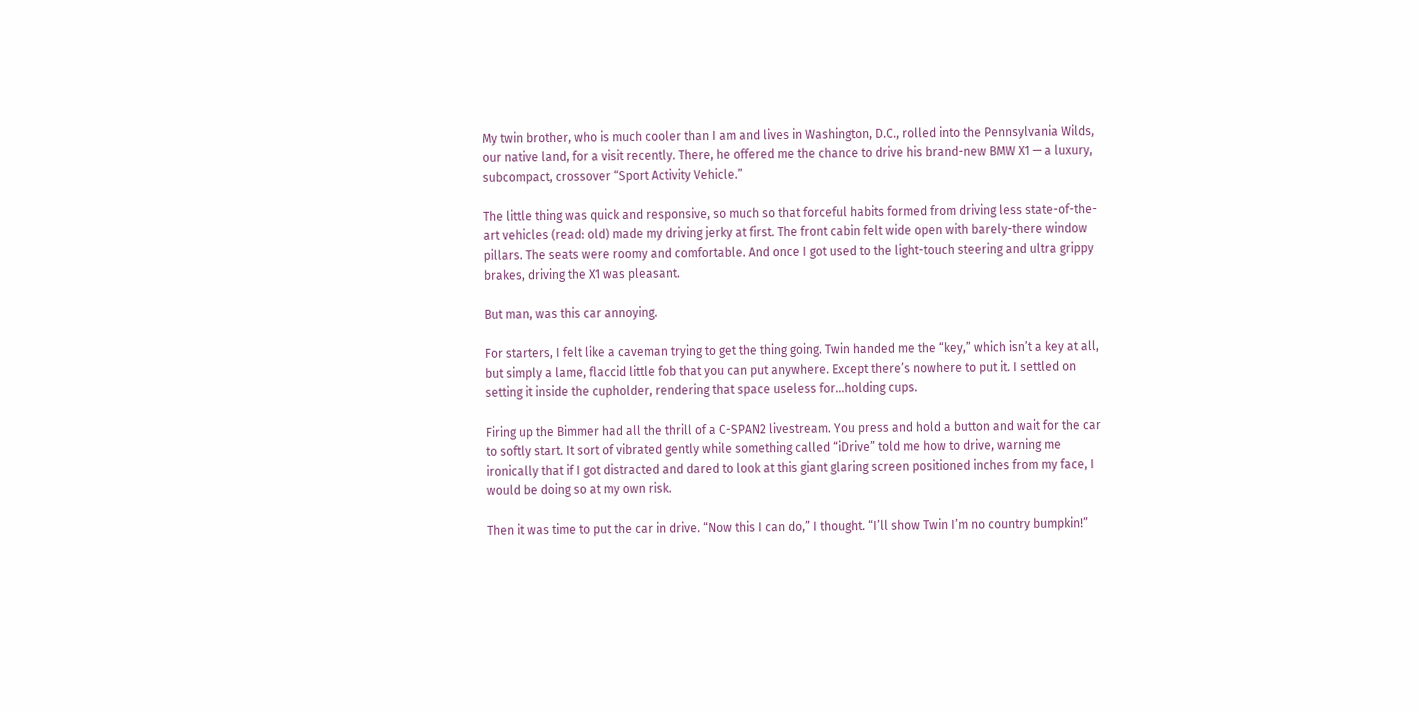My twin brother, who is much cooler than I am and lives in Washington, D.C., rolled into the Pennsylvania Wilds, our native land, for a visit recently. There, he offered me the chance to drive his brand-new BMW X1 — a luxury, subcompact, crossover “Sport Activity Vehicle.”

The little thing was quick and responsive, so much so that forceful habits formed from driving less state-of-the-art vehicles (read: old) made my driving jerky at first. The front cabin felt wide open with barely-there window pillars. The seats were roomy and comfortable. And once I got used to the light-touch steering and ultra grippy brakes, driving the X1 was pleasant.

But man, was this car annoying.

For starters, I felt like a caveman trying to get the thing going. Twin handed me the “key,” which isn’t a key at all, but simply a lame, flaccid little fob that you can put anywhere. Except there’s nowhere to put it. I settled on setting it inside the cupholder, rendering that space useless for…holding cups.

Firing up the Bimmer had all the thrill of a C-SPAN2 livestream. You press and hold a button and wait for the car to softly start. It sort of vibrated gently while something called “iDrive” told me how to drive, warning me ironically that if I got distracted and dared to look at this giant glaring screen positioned inches from my face, I would be doing so at my own risk.

Then it was time to put the car in drive. “Now this I can do,” I thought. “I’ll show Twin I’m no country bumpkin!”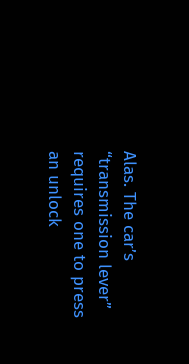Alas. The car’s “transmission lever” requires one to press an unlock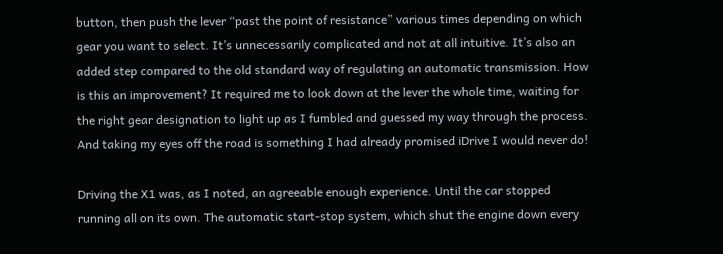button, then push the lever “past the point of resistance” various times depending on which gear you want to select. It’s unnecessarily complicated and not at all intuitive. It’s also an added step compared to the old standard way of regulating an automatic transmission. How is this an improvement? It required me to look down at the lever the whole time, waiting for the right gear designation to light up as I fumbled and guessed my way through the process. And taking my eyes off the road is something I had already promised iDrive I would never do!

Driving the X1 was, as I noted, an agreeable enough experience. Until the car stopped running all on its own. The automatic start-stop system, which shut the engine down every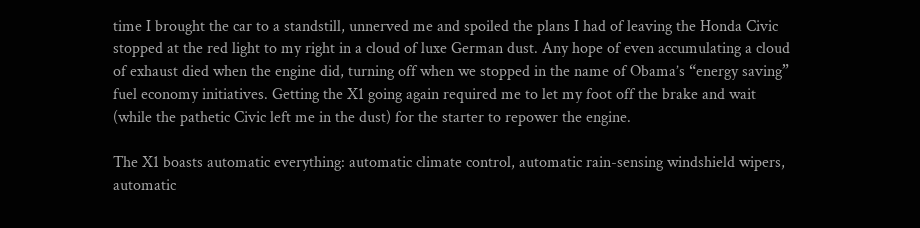time I brought the car to a standstill, unnerved me and spoiled the plans I had of leaving the Honda Civic stopped at the red light to my right in a cloud of luxe German dust. Any hope of even accumulating a cloud of exhaust died when the engine did, turning off when we stopped in the name of Obama’s “energy saving” fuel economy initiatives. Getting the X1 going again required me to let my foot off the brake and wait (while the pathetic Civic left me in the dust) for the starter to repower the engine.

The X1 boasts automatic everything: automatic climate control, automatic rain-sensing windshield wipers, automatic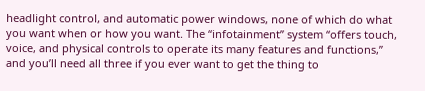headlight control, and automatic power windows, none of which do what you want when or how you want. The “infotainment” system “offers touch, voice, and physical controls to operate its many features and functions,” and you’ll need all three if you ever want to get the thing to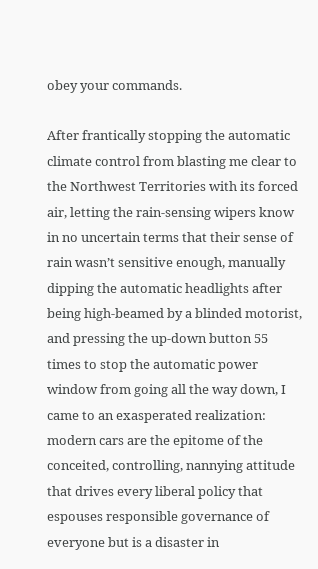obey your commands.

After frantically stopping the automatic climate control from blasting me clear to the Northwest Territories with its forced air, letting the rain-sensing wipers know in no uncertain terms that their sense of rain wasn’t sensitive enough, manually dipping the automatic headlights after being high-beamed by a blinded motorist, and pressing the up-down button 55 times to stop the automatic power window from going all the way down, I came to an exasperated realization: modern cars are the epitome of the conceited, controlling, nannying attitude that drives every liberal policy that espouses responsible governance of everyone but is a disaster in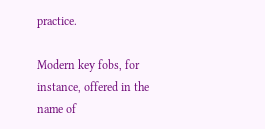practice.

Modern key fobs, for instance, offered in the name of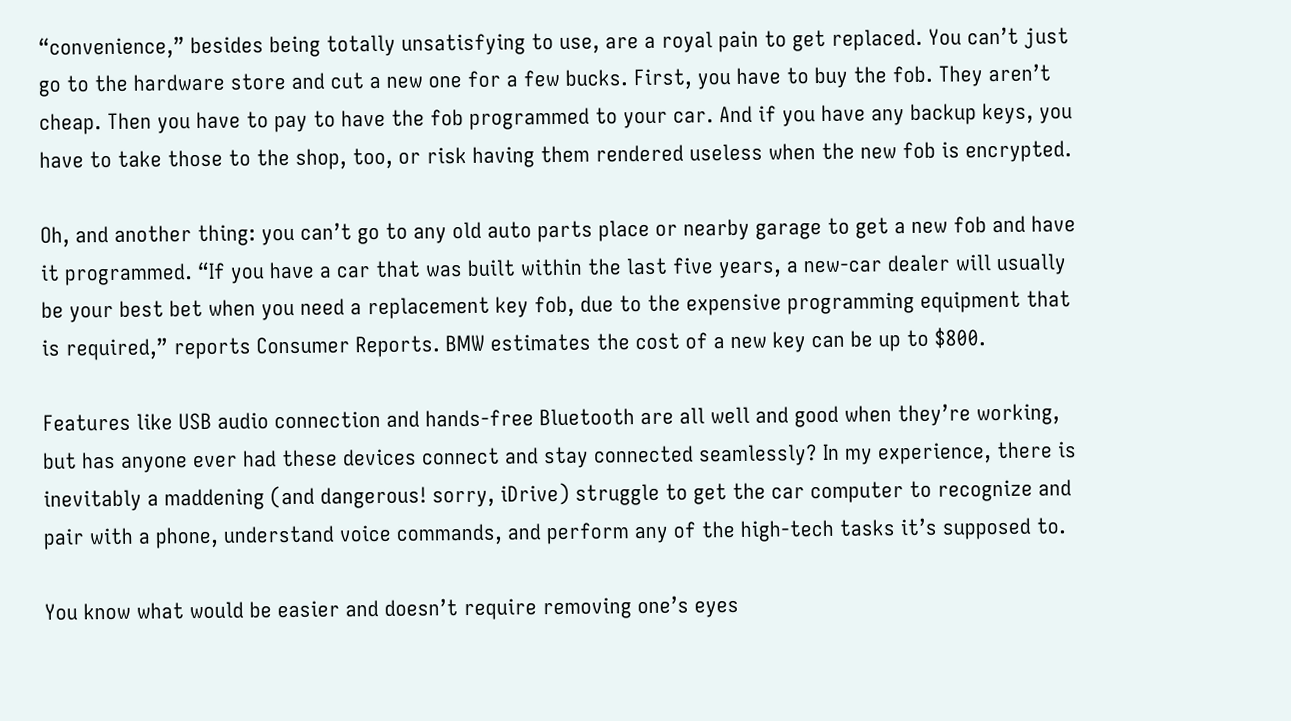“convenience,” besides being totally unsatisfying to use, are a royal pain to get replaced. You can’t just go to the hardware store and cut a new one for a few bucks. First, you have to buy the fob. They aren’t cheap. Then you have to pay to have the fob programmed to your car. And if you have any backup keys, you have to take those to the shop, too, or risk having them rendered useless when the new fob is encrypted.

Oh, and another thing: you can’t go to any old auto parts place or nearby garage to get a new fob and have it programmed. “If you have a car that was built within the last five years, a new-car dealer will usually be your best bet when you need a replacement key fob, due to the expensive programming equipment that is required,” reports Consumer Reports. BMW estimates the cost of a new key can be up to $800.

Features like USB audio connection and hands-free Bluetooth are all well and good when they’re working, but has anyone ever had these devices connect and stay connected seamlessly? In my experience, there is inevitably a maddening (and dangerous! sorry, iDrive) struggle to get the car computer to recognize and pair with a phone, understand voice commands, and perform any of the high-tech tasks it’s supposed to.

You know what would be easier and doesn’t require removing one’s eyes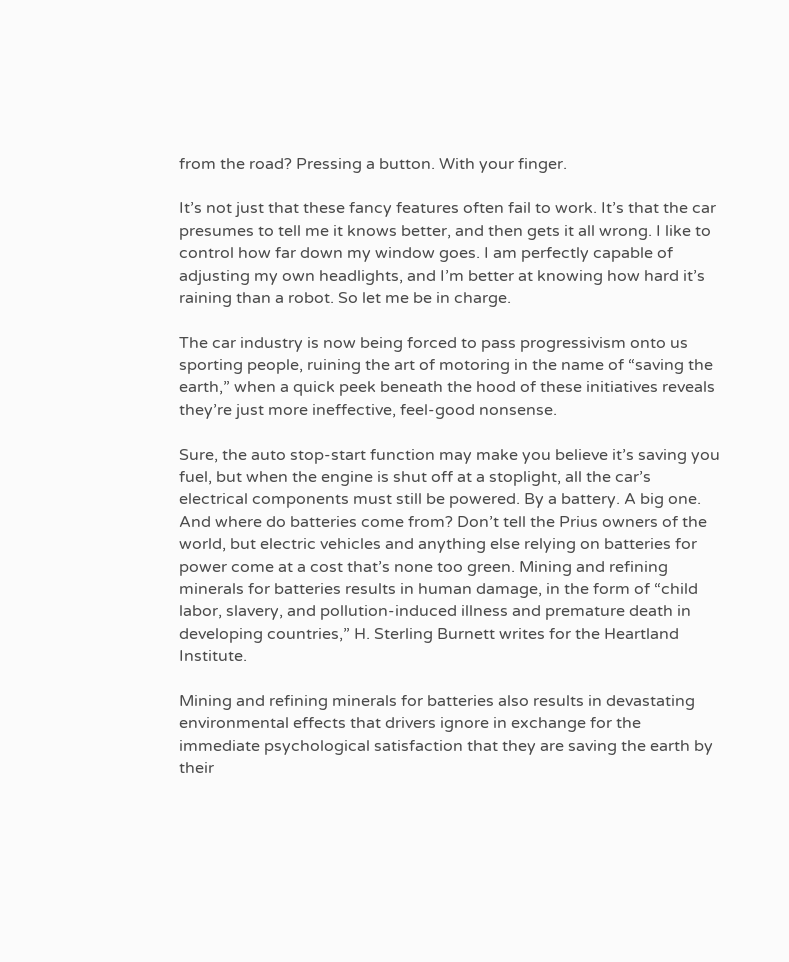from the road? Pressing a button. With your finger.

It’s not just that these fancy features often fail to work. It’s that the car presumes to tell me it knows better, and then gets it all wrong. I like to control how far down my window goes. I am perfectly capable of adjusting my own headlights, and I’m better at knowing how hard it’s raining than a robot. So let me be in charge.

The car industry is now being forced to pass progressivism onto us sporting people, ruining the art of motoring in the name of “saving the earth,” when a quick peek beneath the hood of these initiatives reveals they’re just more ineffective, feel-good nonsense.

Sure, the auto stop-start function may make you believe it’s saving you fuel, but when the engine is shut off at a stoplight, all the car’s electrical components must still be powered. By a battery. A big one. And where do batteries come from? Don’t tell the Prius owners of the world, but electric vehicles and anything else relying on batteries for power come at a cost that’s none too green. Mining and refining minerals for batteries results in human damage, in the form of “child labor, slavery, and pollution-induced illness and premature death in developing countries,” H. Sterling Burnett writes for the Heartland Institute.

Mining and refining minerals for batteries also results in devastating environmental effects that drivers ignore in exchange for the immediate psychological satisfaction that they are saving the earth by their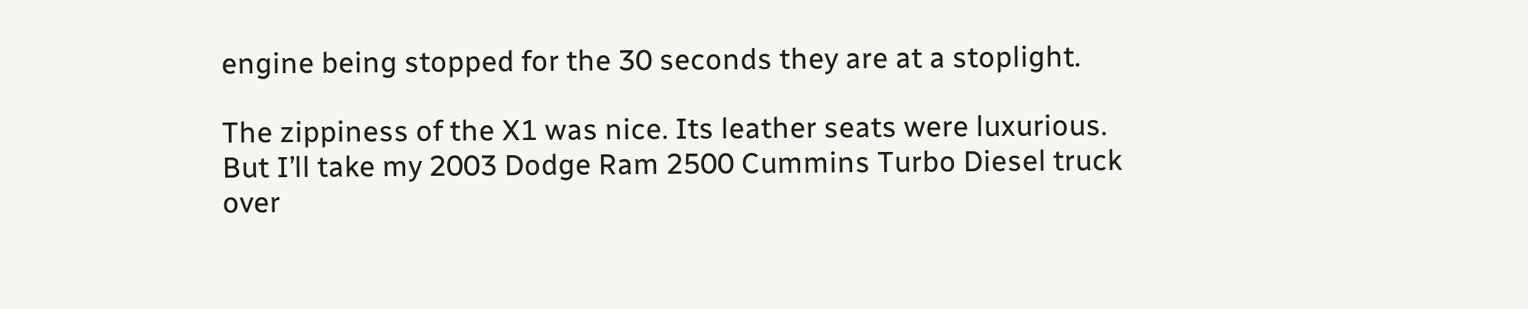engine being stopped for the 30 seconds they are at a stoplight.

The zippiness of the X1 was nice. Its leather seats were luxurious. But I’ll take my 2003 Dodge Ram 2500 Cummins Turbo Diesel truck over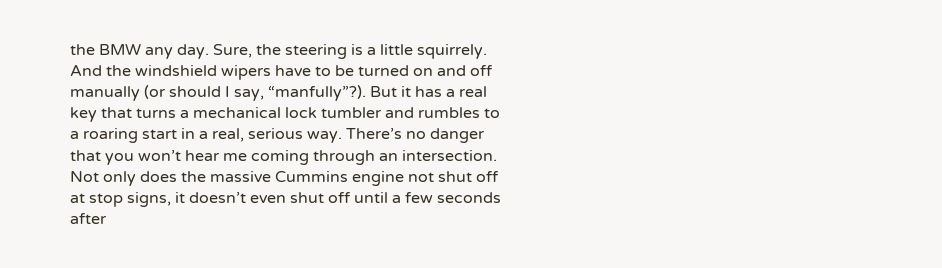the BMW any day. Sure, the steering is a little squirrely. And the windshield wipers have to be turned on and off manually (or should I say, “manfully”?). But it has a real key that turns a mechanical lock tumbler and rumbles to a roaring start in a real, serious way. There’s no danger that you won’t hear me coming through an intersection. Not only does the massive Cummins engine not shut off at stop signs, it doesn’t even shut off until a few seconds after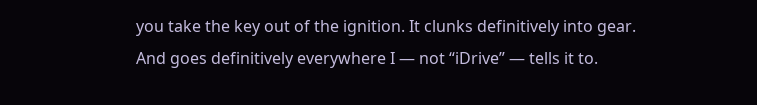you take the key out of the ignition. It clunks definitively into gear. And goes definitively everywhere I — not “iDrive” — tells it to.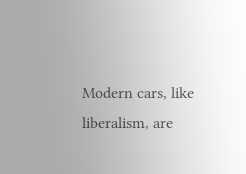Modern cars, like liberalism, are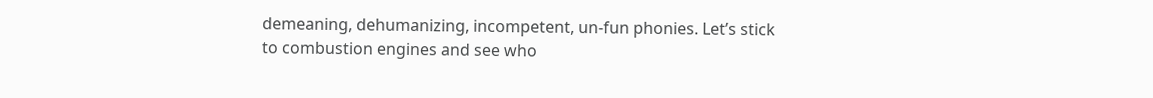demeaning, dehumanizing, incompetent, un-fun phonies. Let’s stick to combustion engines and see who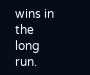wins in the long run.